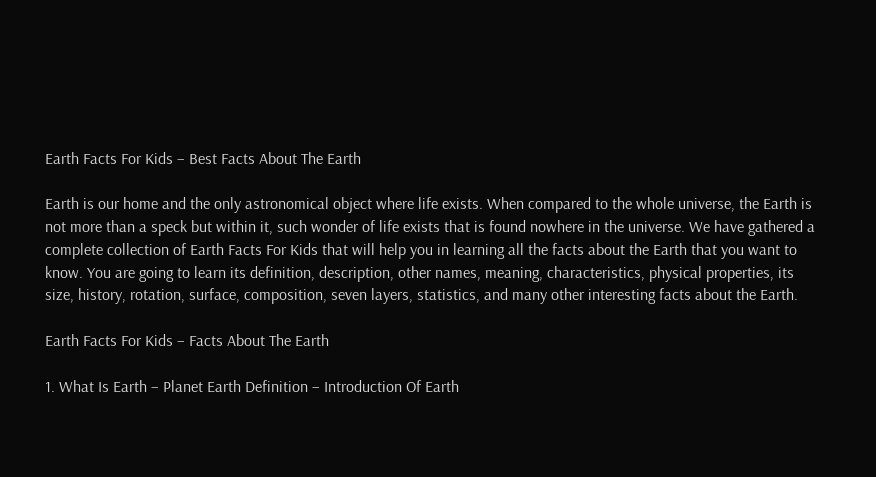Earth Facts For Kids – Best Facts About The Earth

Earth is our home and the only astronomical object where life exists. When compared to the whole universe, the Earth is not more than a speck but within it, such wonder of life exists that is found nowhere in the universe. We have gathered a complete collection of Earth Facts For Kids that will help you in learning all the facts about the Earth that you want to know. You are going to learn its definition, description, other names, meaning, characteristics, physical properties, its size, history, rotation, surface, composition, seven layers, statistics, and many other interesting facts about the Earth.

Earth Facts For Kids – Facts About The Earth

1. What Is Earth – Planet Earth Definition – Introduction Of Earth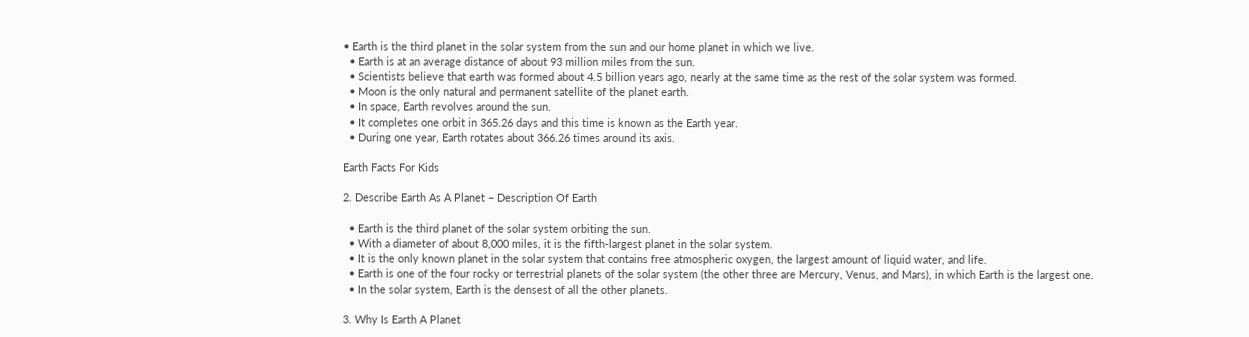• Earth is the third planet in the solar system from the sun and our home planet in which we live.
  • Earth is at an average distance of about 93 million miles from the sun.
  • Scientists believe that earth was formed about 4.5 billion years ago, nearly at the same time as the rest of the solar system was formed.
  • Moon is the only natural and permanent satellite of the planet earth.
  • In space, Earth revolves around the sun.
  • It completes one orbit in 365.26 days and this time is known as the Earth year.
  • During one year, Earth rotates about 366.26 times around its axis.

Earth Facts For Kids

2. Describe Earth As A Planet – Description Of Earth

  • Earth is the third planet of the solar system orbiting the sun.
  • With a diameter of about 8,000 miles, it is the fifth-largest planet in the solar system.
  • It is the only known planet in the solar system that contains free atmospheric oxygen, the largest amount of liquid water, and life.
  • Earth is one of the four rocky or terrestrial planets of the solar system (the other three are Mercury, Venus, and Mars), in which Earth is the largest one.
  • In the solar system, Earth is the densest of all the other planets.

3. Why Is Earth A Planet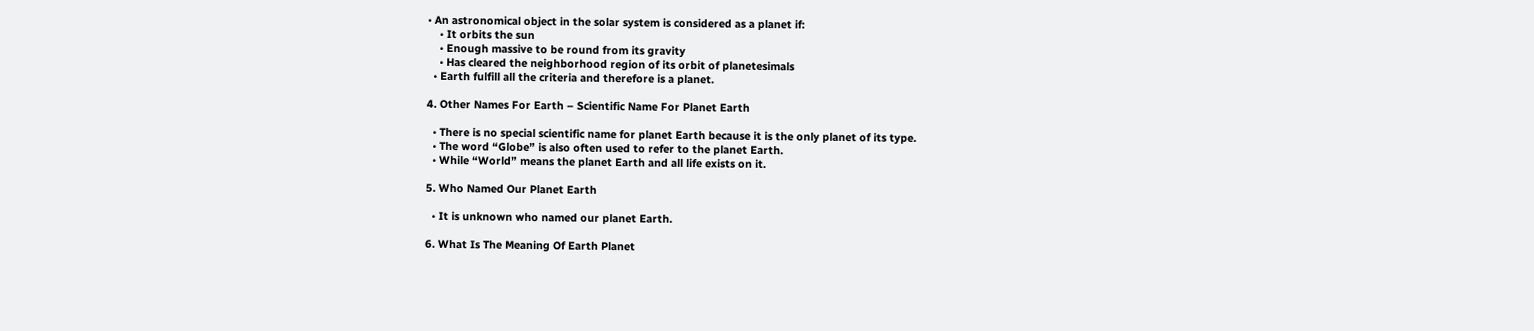• An astronomical object in the solar system is considered as a planet if:
    • It orbits the sun
    • Enough massive to be round from its gravity
    • Has cleared the neighborhood region of its orbit of planetesimals
  • Earth fulfill all the criteria and therefore is a planet.

4. Other Names For Earth – Scientific Name For Planet Earth

  • There is no special scientific name for planet Earth because it is the only planet of its type.
  • The word “Globe” is also often used to refer to the planet Earth.
  • While “World” means the planet Earth and all life exists on it.

5. Who Named Our Planet Earth

  • It is unknown who named our planet Earth.

6. What Is The Meaning Of Earth Planet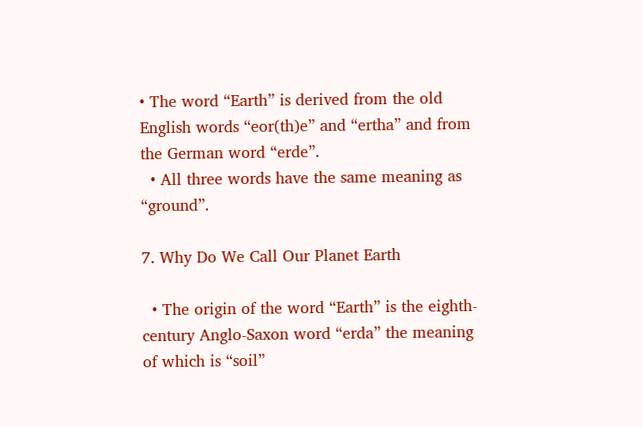• The word “Earth” is derived from the old English words “eor(th)e” and “ertha” and from the German word “erde”.
  • All three words have the same meaning as “ground”.

7. Why Do We Call Our Planet Earth

  • The origin of the word “Earth” is the eighth-century Anglo-Saxon word “erda” the meaning of which is “soil”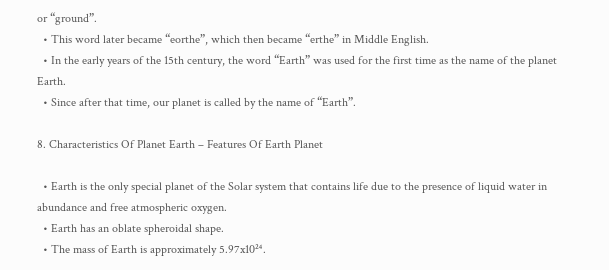or “ground”.
  • This word later became “eorthe”, which then became “erthe” in Middle English.
  • In the early years of the 15th century, the word “Earth” was used for the first time as the name of the planet Earth.
  • Since after that time, our planet is called by the name of “Earth”.

8. Characteristics Of Planet Earth – Features Of Earth Planet

  • Earth is the only special planet of the Solar system that contains life due to the presence of liquid water in abundance and free atmospheric oxygen.
  • Earth has an oblate spheroidal shape.
  • The mass of Earth is approximately 5.97x10²⁴.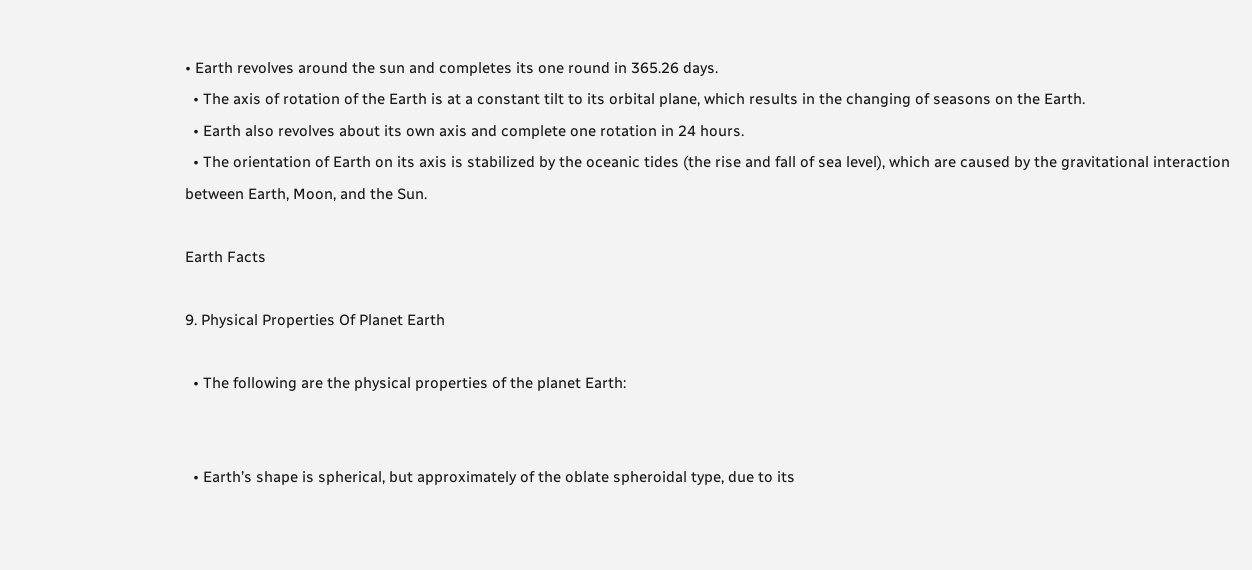• Earth revolves around the sun and completes its one round in 365.26 days.
  • The axis of rotation of the Earth is at a constant tilt to its orbital plane, which results in the changing of seasons on the Earth.
  • Earth also revolves about its own axis and complete one rotation in 24 hours.
  • The orientation of Earth on its axis is stabilized by the oceanic tides (the rise and fall of sea level), which are caused by the gravitational interaction between Earth, Moon, and the Sun.

Earth Facts

9. Physical Properties Of Planet Earth

  • The following are the physical properties of the planet Earth:


  • Earth’s shape is spherical, but approximately of the oblate spheroidal type, due to its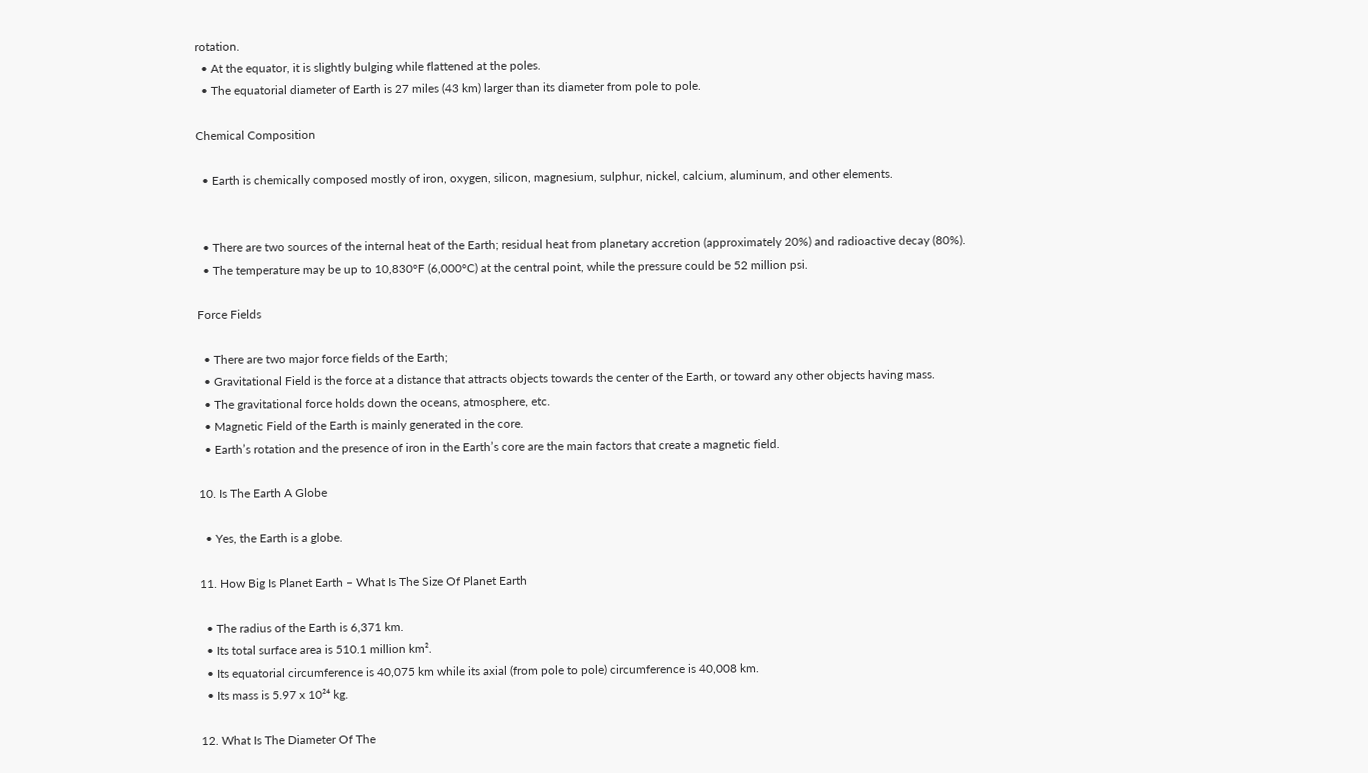rotation.
  • At the equator, it is slightly bulging while flattened at the poles.
  • The equatorial diameter of Earth is 27 miles (43 km) larger than its diameter from pole to pole.

Chemical Composition

  • Earth is chemically composed mostly of iron, oxygen, silicon, magnesium, sulphur, nickel, calcium, aluminum, and other elements.


  • There are two sources of the internal heat of the Earth; residual heat from planetary accretion (approximately 20%) and radioactive decay (80%).
  • The temperature may be up to 10,830°F (6,000°C) at the central point, while the pressure could be 52 million psi.

Force Fields

  • There are two major force fields of the Earth;
  • Gravitational Field is the force at a distance that attracts objects towards the center of the Earth, or toward any other objects having mass.
  • The gravitational force holds down the oceans, atmosphere, etc.
  • Magnetic Field of the Earth is mainly generated in the core.
  • Earth’s rotation and the presence of iron in the Earth’s core are the main factors that create a magnetic field.

10. Is The Earth A Globe

  • Yes, the Earth is a globe.

11. How Big Is Planet Earth – What Is The Size Of Planet Earth

  • The radius of the Earth is 6,371 km.
  • Its total surface area is 510.1 million km².
  • Its equatorial circumference is 40,075 km while its axial (from pole to pole) circumference is 40,008 km.
  • Its mass is 5.97 x 10²⁴ kg.

12. What Is The Diameter Of The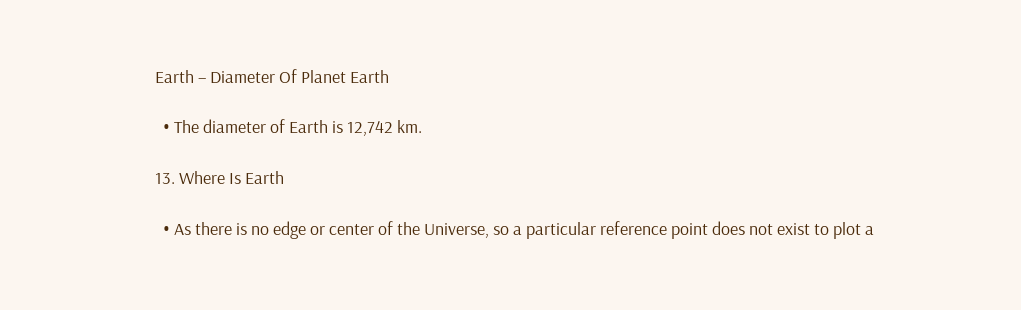Earth – Diameter Of Planet Earth

  • The diameter of Earth is 12,742 km.

13. Where Is Earth

  • As there is no edge or center of the Universe, so a particular reference point does not exist to plot a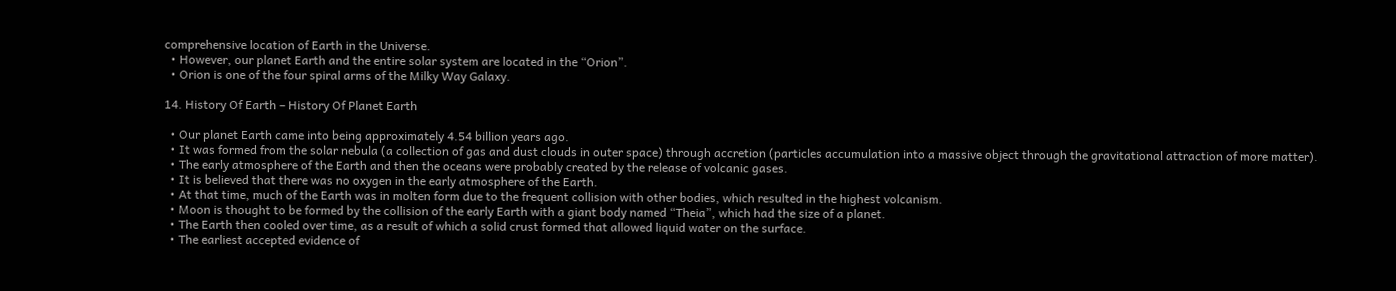comprehensive location of Earth in the Universe.
  • However, our planet Earth and the entire solar system are located in the “Orion”.
  • Orion is one of the four spiral arms of the Milky Way Galaxy.

14. History Of Earth – History Of Planet Earth

  • Our planet Earth came into being approximately 4.54 billion years ago.
  • It was formed from the solar nebula (a collection of gas and dust clouds in outer space) through accretion (particles accumulation into a massive object through the gravitational attraction of more matter).
  • The early atmosphere of the Earth and then the oceans were probably created by the release of volcanic gases.
  • It is believed that there was no oxygen in the early atmosphere of the Earth.
  • At that time, much of the Earth was in molten form due to the frequent collision with other bodies, which resulted in the highest volcanism.
  • Moon is thought to be formed by the collision of the early Earth with a giant body named “Theia”, which had the size of a planet.
  • The Earth then cooled over time, as a result of which a solid crust formed that allowed liquid water on the surface.
  • The earliest accepted evidence of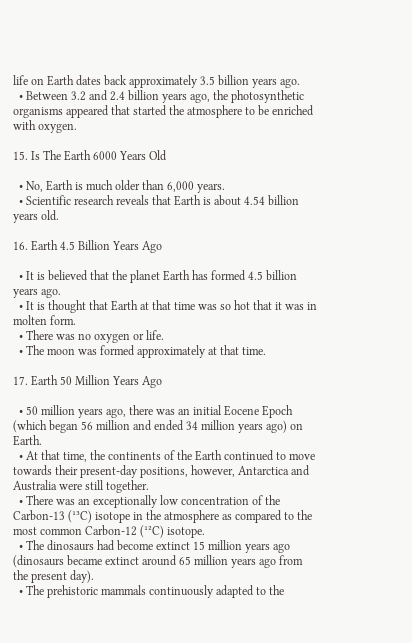life on Earth dates back approximately 3.5 billion years ago.
  • Between 3.2 and 2.4 billion years ago, the photosynthetic organisms appeared that started the atmosphere to be enriched with oxygen.

15. Is The Earth 6000 Years Old

  • No, Earth is much older than 6,000 years.
  • Scientific research reveals that Earth is about 4.54 billion years old.

16. Earth 4.5 Billion Years Ago

  • It is believed that the planet Earth has formed 4.5 billion years ago.
  • It is thought that Earth at that time was so hot that it was in molten form.
  • There was no oxygen or life.
  • The moon was formed approximately at that time.

17. Earth 50 Million Years Ago

  • 50 million years ago, there was an initial Eocene Epoch (which began 56 million and ended 34 million years ago) on Earth.
  • At that time, the continents of the Earth continued to move towards their present-day positions, however, Antarctica and Australia were still together.
  • There was an exceptionally low concentration of the Carbon-13 (¹³C) isotope in the atmosphere as compared to the most common Carbon-12 (¹²C) isotope.
  • The dinosaurs had become extinct 15 million years ago (dinosaurs became extinct around 65 million years ago from the present day).
  • The prehistoric mammals continuously adapted to the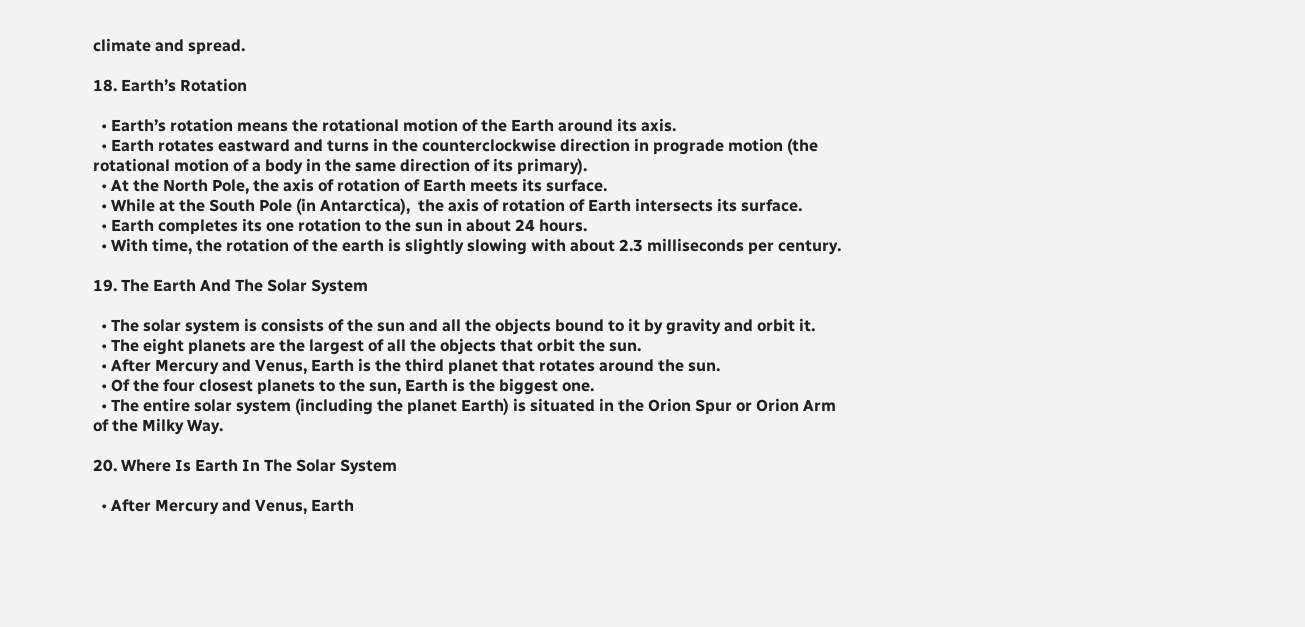climate and spread.

18. Earth’s Rotation

  • Earth’s rotation means the rotational motion of the Earth around its axis.
  • Earth rotates eastward and turns in the counterclockwise direction in prograde motion (the rotational motion of a body in the same direction of its primary).
  • At the North Pole, the axis of rotation of Earth meets its surface.
  • While at the South Pole (in Antarctica),  the axis of rotation of Earth intersects its surface.
  • Earth completes its one rotation to the sun in about 24 hours.
  • With time, the rotation of the earth is slightly slowing with about 2.3 milliseconds per century.

19. The Earth And The Solar System

  • The solar system is consists of the sun and all the objects bound to it by gravity and orbit it.
  • The eight planets are the largest of all the objects that orbit the sun.
  • After Mercury and Venus, Earth is the third planet that rotates around the sun.
  • Of the four closest planets to the sun, Earth is the biggest one.
  • The entire solar system (including the planet Earth) is situated in the Orion Spur or Orion Arm of the Milky Way.

20. Where Is Earth In The Solar System

  • After Mercury and Venus, Earth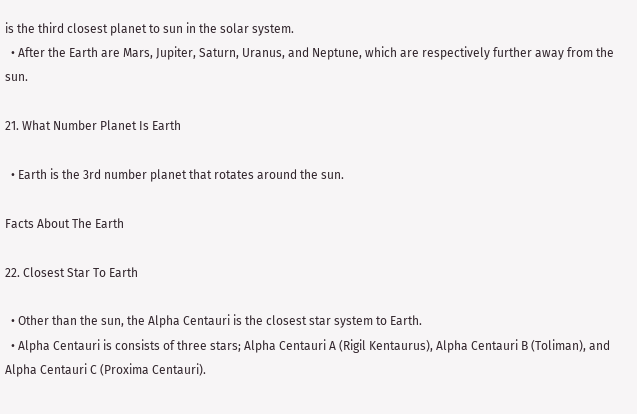is the third closest planet to sun in the solar system.
  • After the Earth are Mars, Jupiter, Saturn, Uranus, and Neptune, which are respectively further away from the sun.

21. What Number Planet Is Earth

  • Earth is the 3rd number planet that rotates around the sun.

Facts About The Earth

22. Closest Star To Earth

  • Other than the sun, the Alpha Centauri is the closest star system to Earth.
  • Alpha Centauri is consists of three stars; Alpha Centauri A (Rigil Kentaurus), Alpha Centauri B (Toliman), and Alpha Centauri C (Proxima Centauri).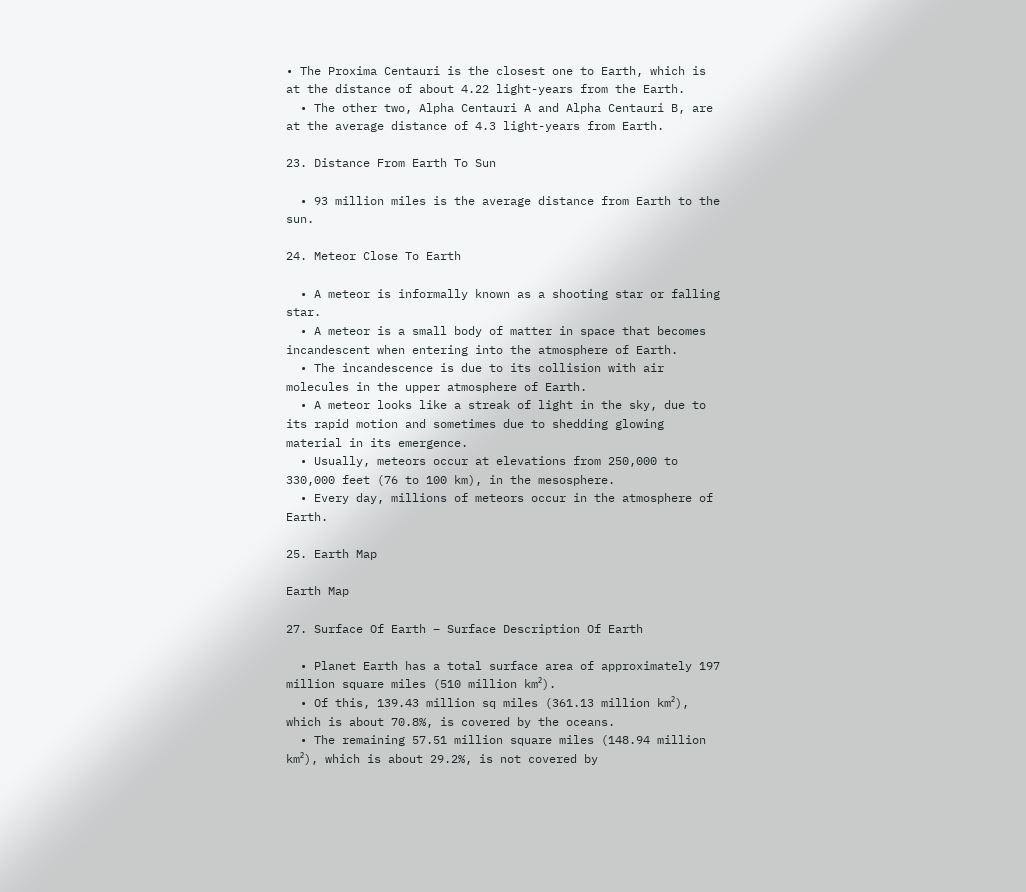• The Proxima Centauri is the closest one to Earth, which is at the distance of about 4.22 light-years from the Earth.
  • The other two, Alpha Centauri A and Alpha Centauri B, are at the average distance of 4.3 light-years from Earth.

23. Distance From Earth To Sun

  • 93 million miles is the average distance from Earth to the sun.

24. Meteor Close To Earth

  • A meteor is informally known as a shooting star or falling star.
  • A meteor is a small body of matter in space that becomes incandescent when entering into the atmosphere of Earth.
  • The incandescence is due to its collision with air molecules in the upper atmosphere of Earth.
  • A meteor looks like a streak of light in the sky, due to its rapid motion and sometimes due to shedding glowing material in its emergence.
  • Usually, meteors occur at elevations from 250,000 to 330,000 feet (76 to 100 km), in the mesosphere.
  • Every day, millions of meteors occur in the atmosphere of Earth.

25. Earth Map

Earth Map

27. Surface Of Earth – Surface Description Of Earth

  • Planet Earth has a total surface area of approximately 197 million square miles (510 million km²).
  • Of this, 139.43 million sq miles (361.13 million km²), which is about 70.8%, is covered by the oceans.
  • The remaining 57.51 million square miles (148.94 million km²), which is about 29.2%, is not covered by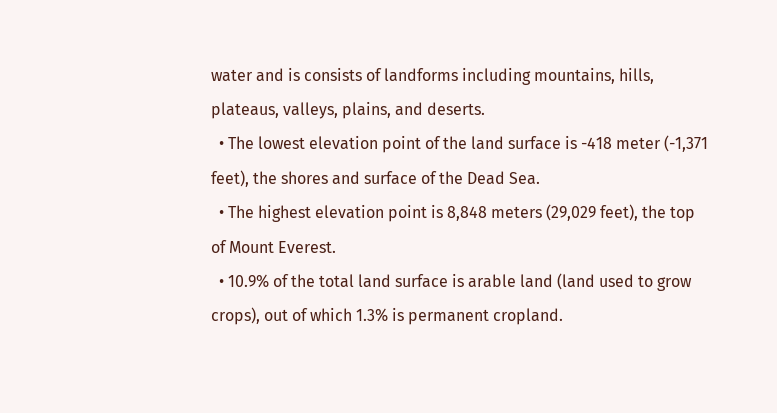water and is consists of landforms including mountains, hills, plateaus, valleys, plains, and deserts.
  • The lowest elevation point of the land surface is -418 meter (-1,371 feet), the shores and surface of the Dead Sea.
  • The highest elevation point is 8,848 meters (29,029 feet), the top of Mount Everest.
  • 10.9% of the total land surface is arable land (land used to grow crops), out of which 1.3% is permanent cropland.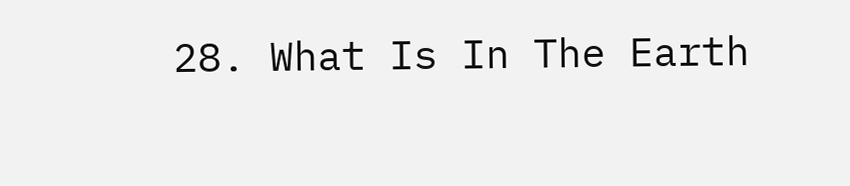28. What Is In The Earth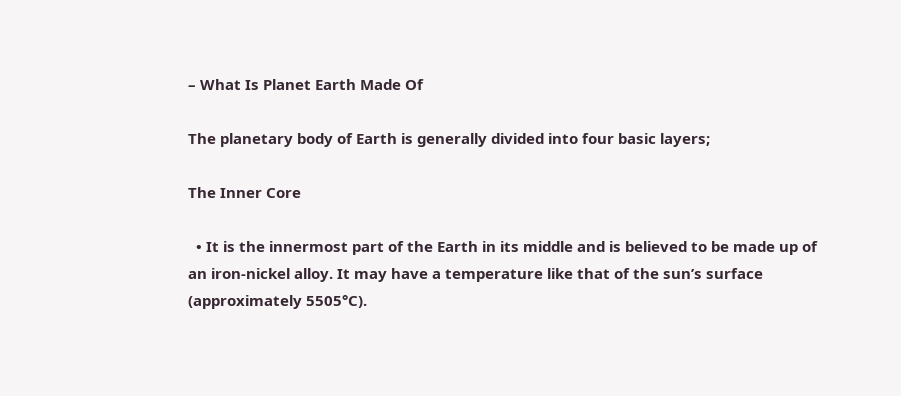– What Is Planet Earth Made Of

The planetary body of Earth is generally divided into four basic layers;

The Inner Core

  • It is the innermost part of the Earth in its middle and is believed to be made up of an iron-nickel alloy. It may have a temperature like that of the sun’s surface (approximately 5505°C).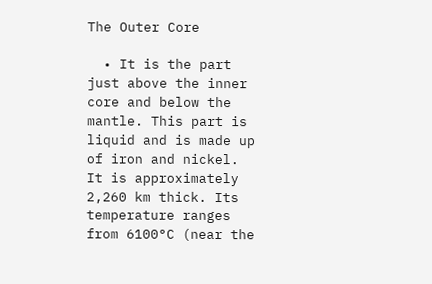The Outer Core

  • It is the part just above the inner core and below the mantle. This part is liquid and is made up of iron and nickel. It is approximately 2,260 km thick. Its temperature ranges from 6100°C (near the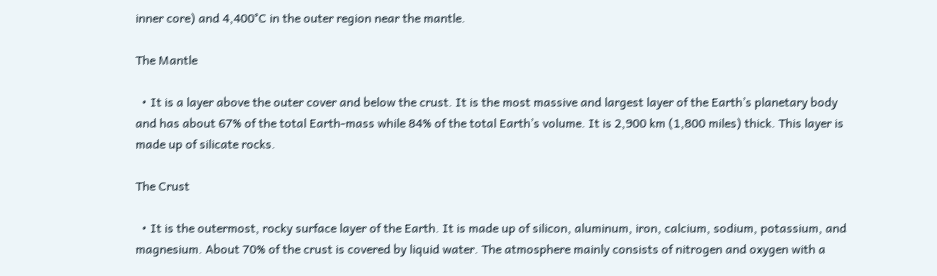inner core) and 4,400°C in the outer region near the mantle.

The Mantle

  • It is a layer above the outer cover and below the crust. It is the most massive and largest layer of the Earth’s planetary body and has about 67% of the total Earth-mass while 84% of the total Earth’s volume. It is 2,900 km (1,800 miles) thick. This layer is made up of silicate rocks.

The Crust

  • It is the outermost, rocky surface layer of the Earth. It is made up of silicon, aluminum, iron, calcium, sodium, potassium, and magnesium. About 70% of the crust is covered by liquid water. The atmosphere mainly consists of nitrogen and oxygen with a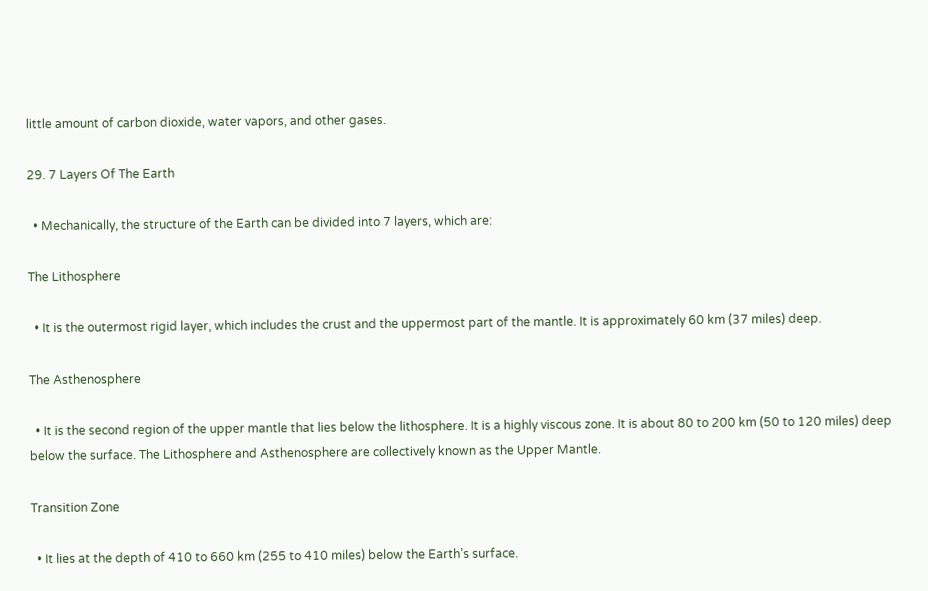little amount of carbon dioxide, water vapors, and other gases.

29. 7 Layers Of The Earth

  • Mechanically, the structure of the Earth can be divided into 7 layers, which are:

The Lithosphere

  • It is the outermost rigid layer, which includes the crust and the uppermost part of the mantle. It is approximately 60 km (37 miles) deep.

The Asthenosphere

  • It is the second region of the upper mantle that lies below the lithosphere. It is a highly viscous zone. It is about 80 to 200 km (50 to 120 miles) deep below the surface. The Lithosphere and Asthenosphere are collectively known as the Upper Mantle.

Transition Zone

  • It lies at the depth of 410 to 660 km (255 to 410 miles) below the Earth’s surface.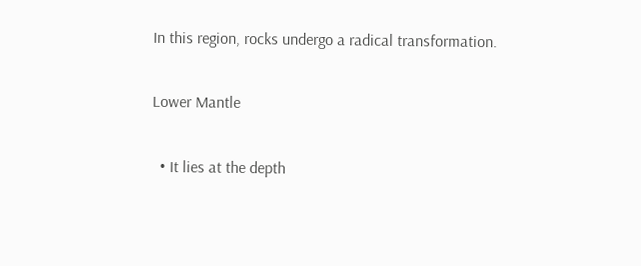In this region, rocks undergo a radical transformation.

Lower Mantle

  • It lies at the depth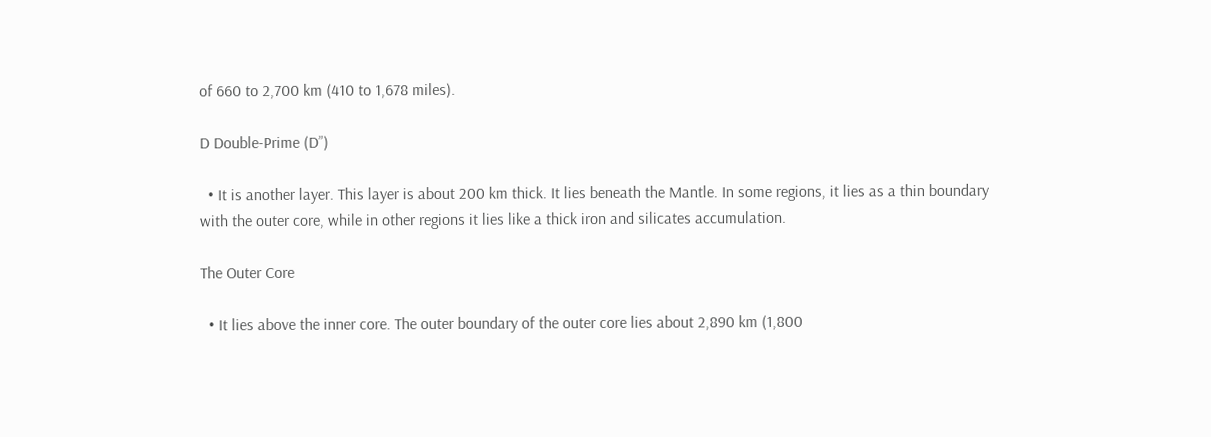of 660 to 2,700 km (410 to 1,678 miles).

D Double-Prime (D”)

  • It is another layer. This layer is about 200 km thick. It lies beneath the Mantle. In some regions, it lies as a thin boundary with the outer core, while in other regions it lies like a thick iron and silicates accumulation.

The Outer Core

  • It lies above the inner core. The outer boundary of the outer core lies about 2,890 km (1,800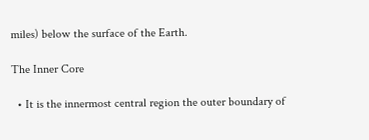miles) below the surface of the Earth.

The Inner Core

  • It is the innermost central region the outer boundary of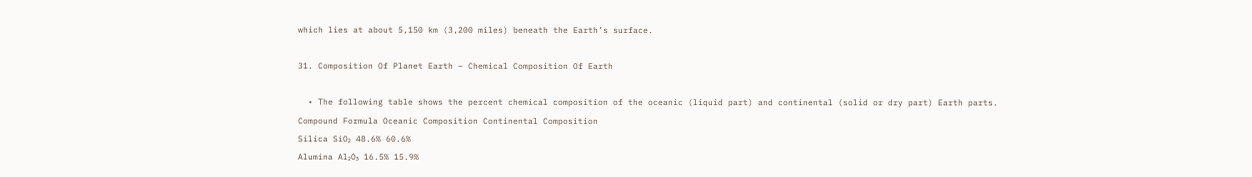which lies at about 5,150 km (3,200 miles) beneath the Earth’s surface.

31. Composition Of Planet Earth – Chemical Composition Of Earth

  • The following table shows the percent chemical composition of the oceanic (liquid part) and continental (solid or dry part) Earth parts.
Compound Formula Oceanic Composition Continental Composition
Silica SiO₂ 48.6% 60.6%
Alumina Al₂O₃ 16.5% 15.9%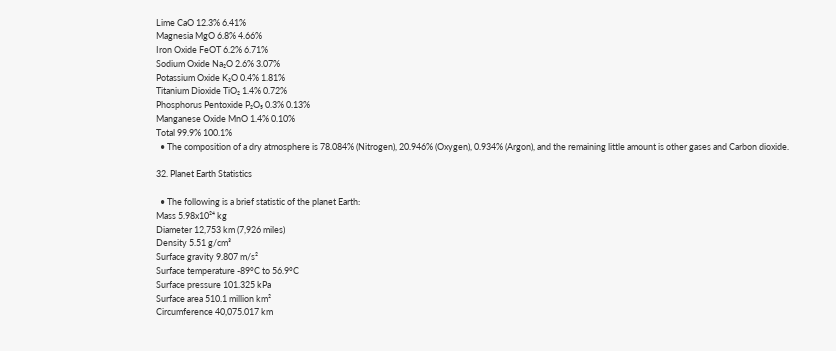Lime CaO 12.3% 6.41%
Magnesia MgO 6.8% 4.66%
Iron Oxide FeOT 6.2% 6.71%
Sodium Oxide Na₂O 2.6% 3.07%
Potassium Oxide K₂O 0.4% 1.81%
Titanium Dioxide TiO₂ 1.4% 0.72%
Phosphorus Pentoxide P₂O₅ 0.3% 0.13%
Manganese Oxide MnO 1.4% 0.10%
Total 99.9% 100.1%
  • The composition of a dry atmosphere is 78.084% (Nitrogen), 20.946% (Oxygen), 0.934% (Argon), and the remaining little amount is other gases and Carbon dioxide.

32. Planet Earth Statistics

  • The following is a brief statistic of the planet Earth:
Mass 5.98x10²⁴ kg
Diameter 12,753 km (7,926 miles)
Density 5.51 g/cm³
Surface gravity 9.807 m/s²
Surface temperature -89°C to 56.9°C
Surface pressure 101.325 kPa
Surface area 510.1 million km²
Circumference 40,075.017 km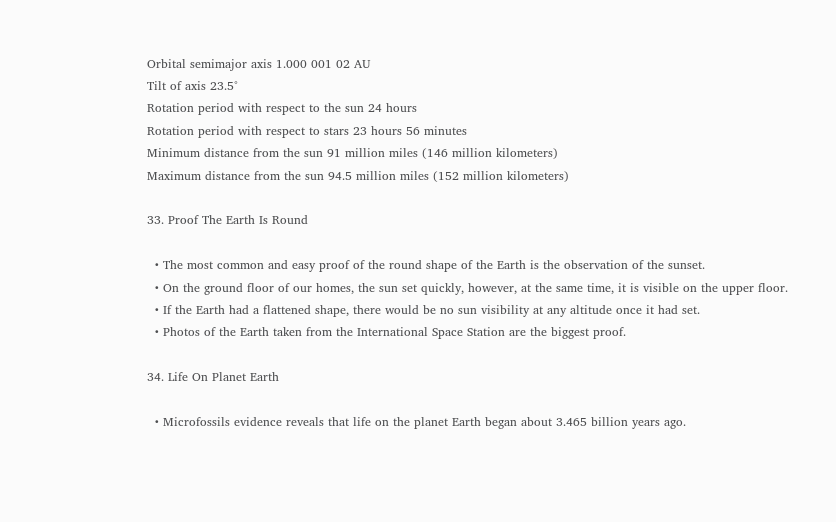Orbital semimajor axis 1.000 001 02 AU
Tilt of axis 23.5°
Rotation period with respect to the sun 24 hours
Rotation period with respect to stars 23 hours 56 minutes
Minimum distance from the sun 91 million miles (146 million kilometers)
Maximum distance from the sun 94.5 million miles (152 million kilometers)

33. Proof The Earth Is Round

  • The most common and easy proof of the round shape of the Earth is the observation of the sunset.
  • On the ground floor of our homes, the sun set quickly, however, at the same time, it is visible on the upper floor.
  • If the Earth had a flattened shape, there would be no sun visibility at any altitude once it had set.
  • Photos of the Earth taken from the International Space Station are the biggest proof.

34. Life On Planet Earth

  • Microfossils evidence reveals that life on the planet Earth began about 3.465 billion years ago.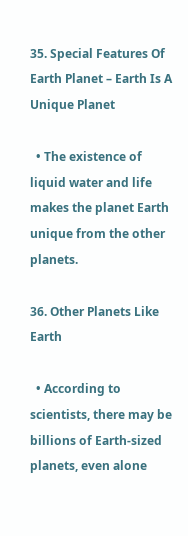35. Special Features Of Earth Planet – Earth Is A Unique Planet

  • The existence of liquid water and life makes the planet Earth unique from the other planets.

36. Other Planets Like Earth

  • According to scientists, there may be billions of Earth-sized planets, even alone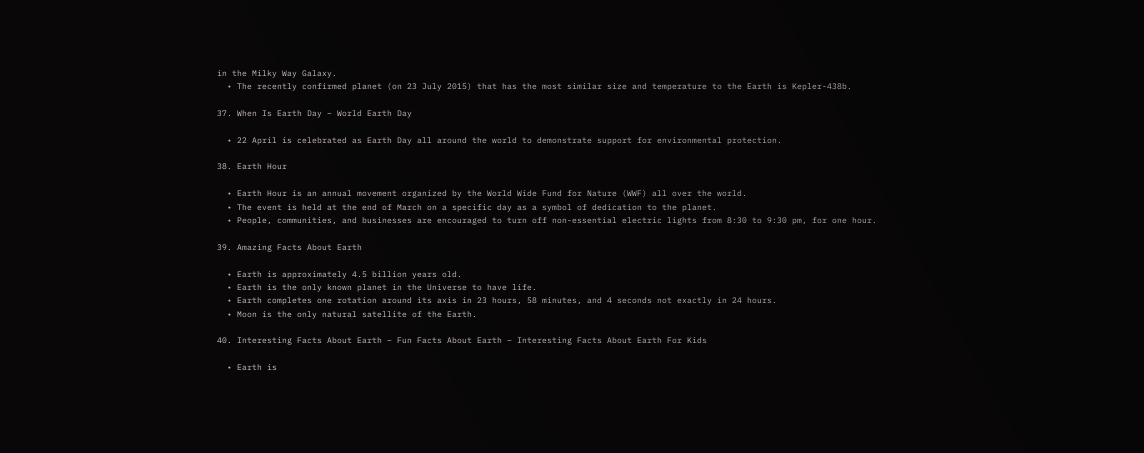in the Milky Way Galaxy.
  • The recently confirmed planet (on 23 July 2015) that has the most similar size and temperature to the Earth is Kepler-438b.

37. When Is Earth Day – World Earth Day

  • 22 April is celebrated as Earth Day all around the world to demonstrate support for environmental protection.

38. Earth Hour

  • Earth Hour is an annual movement organized by the World Wide Fund for Nature (WWF) all over the world.
  • The event is held at the end of March on a specific day as a symbol of dedication to the planet.
  • People, communities, and businesses are encouraged to turn off non-essential electric lights from 8:30 to 9:30 pm, for one hour.

39. Amazing Facts About Earth

  • Earth is approximately 4.5 billion years old.
  • Earth is the only known planet in the Universe to have life.
  • Earth completes one rotation around its axis in 23 hours, 58 minutes, and 4 seconds not exactly in 24 hours.
  • Moon is the only natural satellite of the Earth.

40. Interesting Facts About Earth – Fun Facts About Earth – Interesting Facts About Earth For Kids

  • Earth is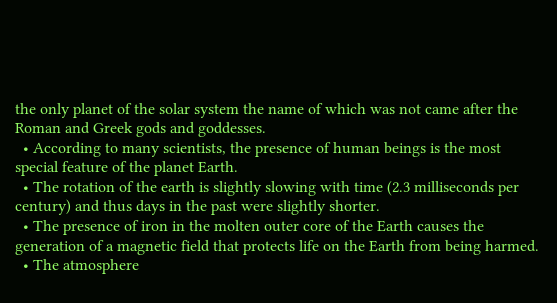the only planet of the solar system the name of which was not came after the Roman and Greek gods and goddesses.
  • According to many scientists, the presence of human beings is the most special feature of the planet Earth.
  • The rotation of the earth is slightly slowing with time (2.3 milliseconds per century) and thus days in the past were slightly shorter.
  • The presence of iron in the molten outer core of the Earth causes the generation of a magnetic field that protects life on the Earth from being harmed.
  • The atmosphere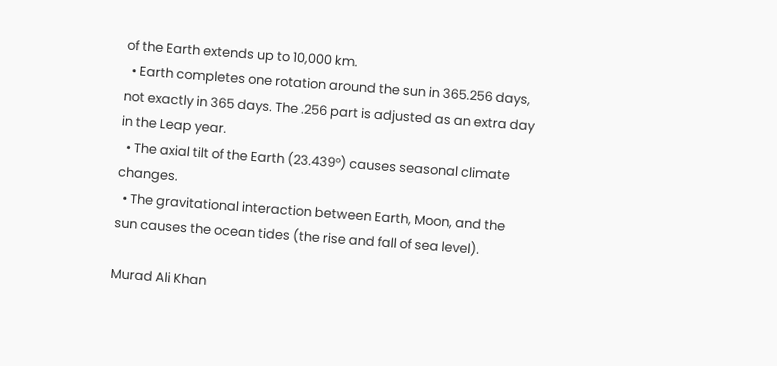of the Earth extends up to 10,000 km.
  • Earth completes one rotation around the sun in 365.256 days, not exactly in 365 days. The .256 part is adjusted as an extra day in the Leap year.
  • The axial tilt of the Earth (23.439°) causes seasonal climate changes.
  • The gravitational interaction between Earth, Moon, and the sun causes the ocean tides (the rise and fall of sea level).

Murad Ali Khan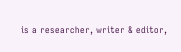is a researcher, writer & editor,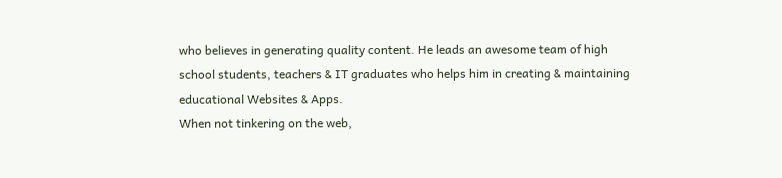who believes in generating quality content. He leads an awesome team of high school students, teachers & IT graduates who helps him in creating & maintaining educational Websites & Apps.
When not tinkering on the web,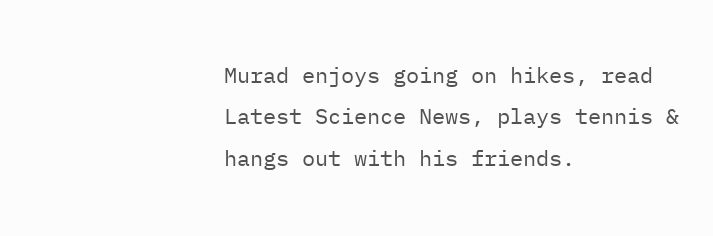Murad enjoys going on hikes, read Latest Science News, plays tennis & hangs out with his friends.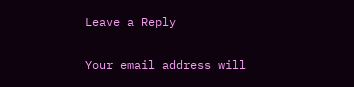Leave a Reply

Your email address will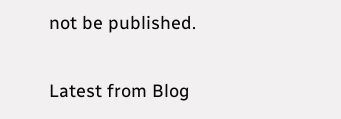not be published.

Latest from Blog